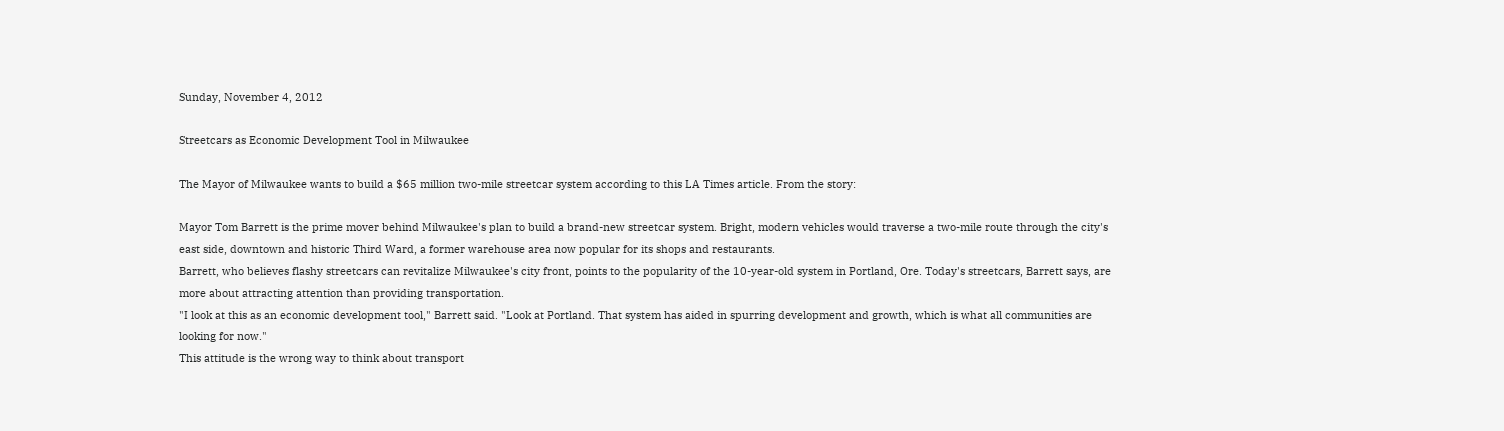Sunday, November 4, 2012

Streetcars as Economic Development Tool in Milwaukee

The Mayor of Milwaukee wants to build a $65 million two-mile streetcar system according to this LA Times article. From the story:

Mayor Tom Barrett is the prime mover behind Milwaukee's plan to build a brand-new streetcar system. Bright, modern vehicles would traverse a two-mile route through the city's east side, downtown and historic Third Ward, a former warehouse area now popular for its shops and restaurants.
Barrett, who believes flashy streetcars can revitalize Milwaukee's city front, points to the popularity of the 10-year-old system in Portland, Ore. Today's streetcars, Barrett says, are more about attracting attention than providing transportation.
"I look at this as an economic development tool," Barrett said. "Look at Portland. That system has aided in spurring development and growth, which is what all communities are looking for now."
This attitude is the wrong way to think about transport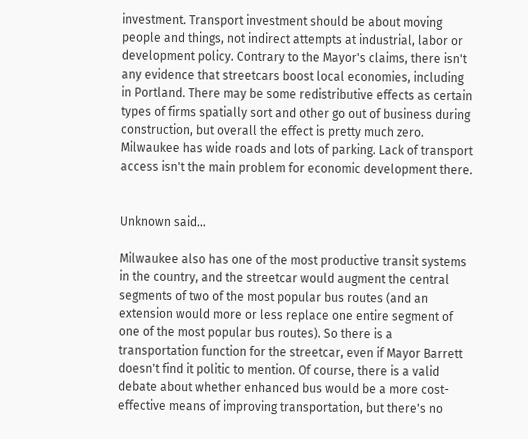investment. Transport investment should be about moving people and things, not indirect attempts at industrial, labor or development policy. Contrary to the Mayor's claims, there isn't any evidence that streetcars boost local economies, including in Portland. There may be some redistributive effects as certain types of firms spatially sort and other go out of business during construction, but overall the effect is pretty much zero. Milwaukee has wide roads and lots of parking. Lack of transport access isn't the main problem for economic development there.


Unknown said...

Milwaukee also has one of the most productive transit systems in the country, and the streetcar would augment the central segments of two of the most popular bus routes (and an extension would more or less replace one entire segment of one of the most popular bus routes). So there is a transportation function for the streetcar, even if Mayor Barrett doesn't find it politic to mention. Of course, there is a valid debate about whether enhanced bus would be a more cost-effective means of improving transportation, but there's no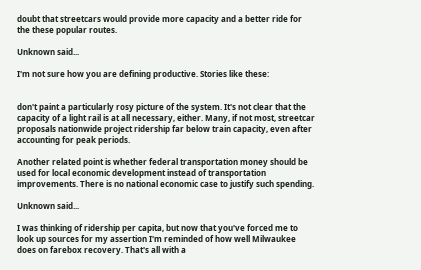doubt that streetcars would provide more capacity and a better ride for the these popular routes.

Unknown said...

I'm not sure how you are defining productive. Stories like these:


don't paint a particularly rosy picture of the system. It's not clear that the capacity of a light rail is at all necessary, either. Many, if not most, streetcar proposals nationwide project ridership far below train capacity, even after accounting for peak periods.

Another related point is whether federal transportation money should be used for local economic development instead of transportation improvements. There is no national economic case to justify such spending.

Unknown said...

I was thinking of ridership per capita, but now that you've forced me to look up sources for my assertion I'm reminded of how well Milwaukee does on farebox recovery. That's all with a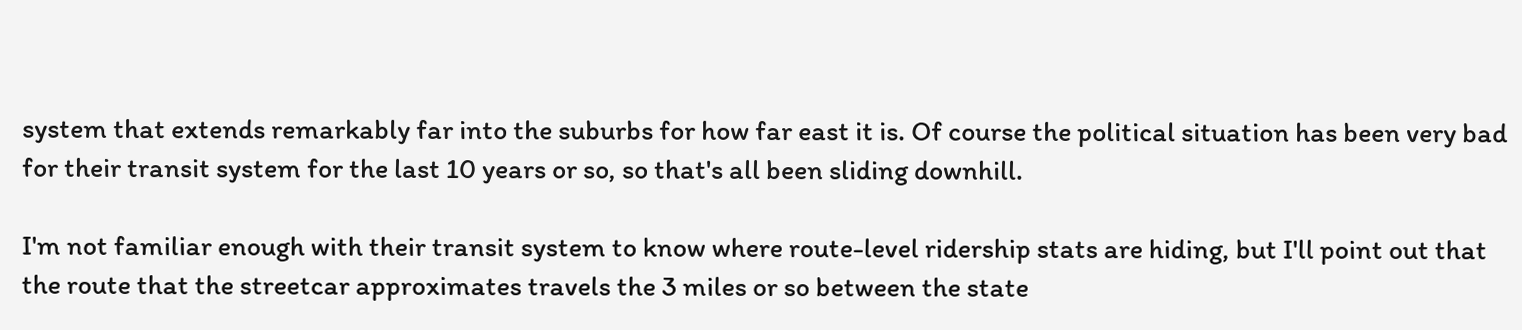system that extends remarkably far into the suburbs for how far east it is. Of course the political situation has been very bad for their transit system for the last 10 years or so, so that's all been sliding downhill.

I'm not familiar enough with their transit system to know where route-level ridership stats are hiding, but I'll point out that the route that the streetcar approximates travels the 3 miles or so between the state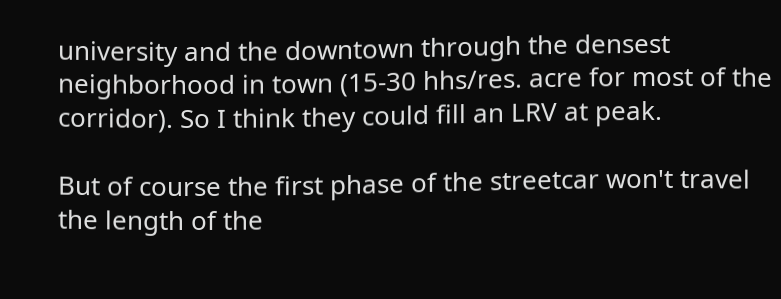university and the downtown through the densest neighborhood in town (15-30 hhs/res. acre for most of the corridor). So I think they could fill an LRV at peak.

But of course the first phase of the streetcar won't travel the length of the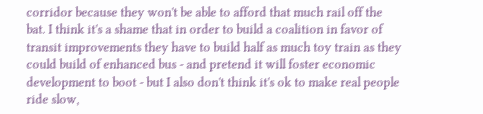corridor because they won't be able to afford that much rail off the bat. I think it's a shame that in order to build a coalition in favor of transit improvements they have to build half as much toy train as they could build of enhanced bus - and pretend it will foster economic development to boot - but I also don't think it's ok to make real people ride slow,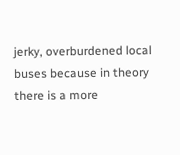jerky, overburdened local buses because in theory there is a more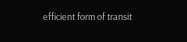efficient form of transit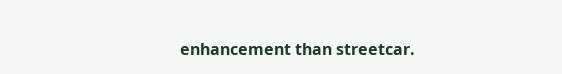enhancement than streetcar.